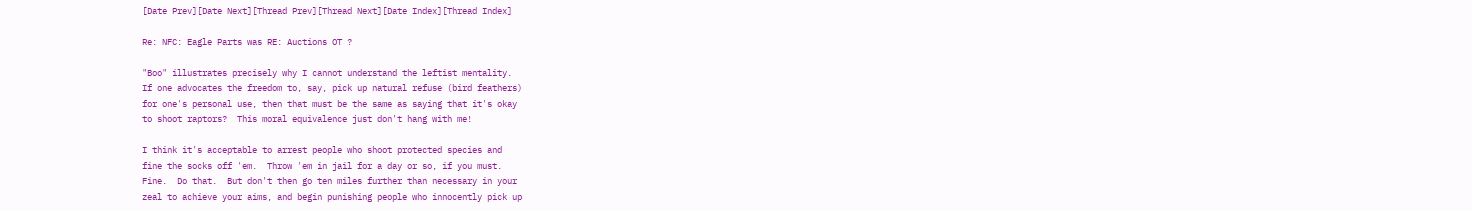[Date Prev][Date Next][Thread Prev][Thread Next][Date Index][Thread Index]

Re: NFC: Eagle Parts was RE: Auctions OT ?

"Boo" illustrates precisely why I cannot understand the leftist mentality.
If one advocates the freedom to, say, pick up natural refuse (bird feathers)
for one's personal use, then that must be the same as saying that it's okay
to shoot raptors?  This moral equivalence just don't hang with me!

I think it's acceptable to arrest people who shoot protected species and
fine the socks off 'em.  Throw 'em in jail for a day or so, if you must.
Fine.  Do that.  But don't then go ten miles further than necessary in your
zeal to achieve your aims, and begin punishing people who innocently pick up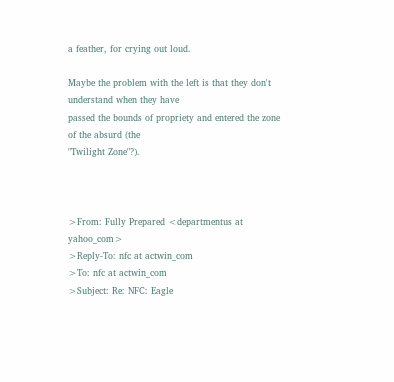a feather, for crying out loud.

Maybe the problem with the left is that they don't understand when they have
passed the bounds of propriety and entered the zone of the absurd (the
"Twilight Zone"?).



>From: Fully Prepared <departmentus at yahoo_com>
>Reply-To: nfc at actwin_com
>To: nfc at actwin_com
>Subject: Re: NFC: Eagle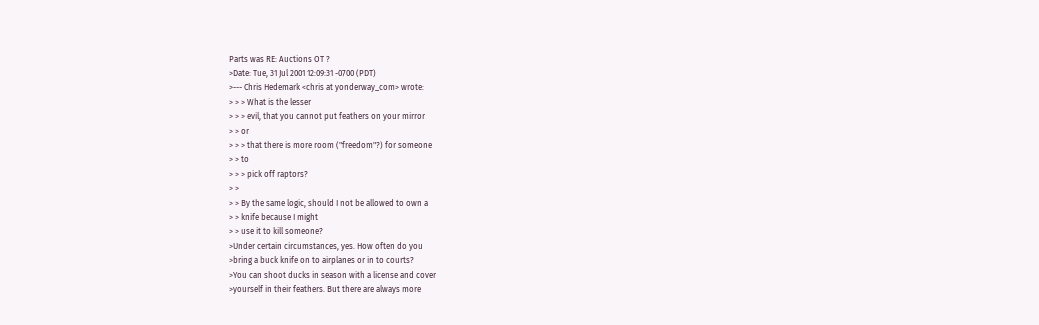Parts was RE: Auctions OT ?
>Date: Tue, 31 Jul 2001 12:09:31 -0700 (PDT)
>--- Chris Hedemark <chris at yonderway_com> wrote:
> > > What is the lesser
> > > evil, that you cannot put feathers on your mirror
> > or
> > > that there is more room ("freedom"?) for someone
> > to
> > > pick off raptors?
> >
> > By the same logic, should I not be allowed to own a
> > knife because I might
> > use it to kill someone?
>Under certain circumstances, yes. How often do you
>bring a buck knife on to airplanes or in to courts?
>You can shoot ducks in season with a license and cover
>yourself in their feathers. But there are always more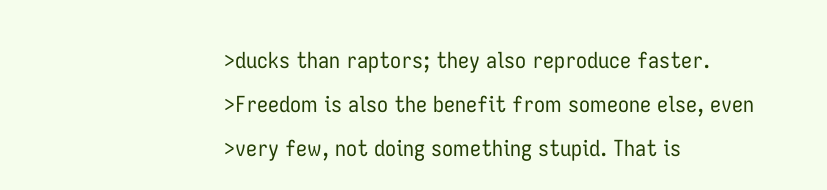>ducks than raptors; they also reproduce faster.
>Freedom is also the benefit from someone else, even
>very few, not doing something stupid. That is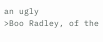an ugly
>Boo Radley, of the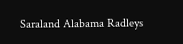Saraland Alabama Radleys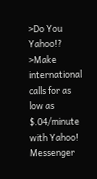>Do You Yahoo!?
>Make international calls for as low as $.04/minute with Yahoo! Messenger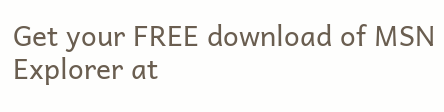Get your FREE download of MSN Explorer at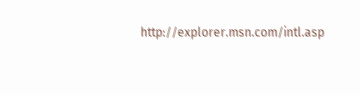http://explorer.msn.com/intl.asp